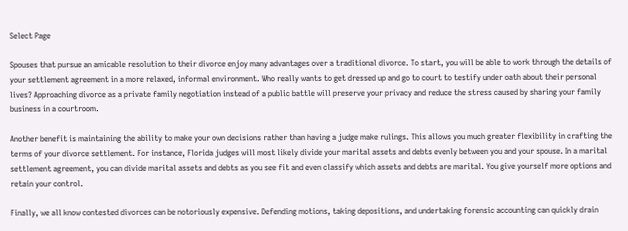Select Page

Spouses that pursue an amicable resolution to their divorce enjoy many advantages over a traditional divorce. To start, you will be able to work through the details of your settlement agreement in a more relaxed, informal environment. Who really wants to get dressed up and go to court to testify under oath about their personal lives? Approaching divorce as a private family negotiation instead of a public battle will preserve your privacy and reduce the stress caused by sharing your family business in a courtroom.

Another benefit is maintaining the ability to make your own decisions rather than having a judge make rulings. This allows you much greater flexibility in crafting the terms of your divorce settlement. For instance, Florida judges will most likely divide your marital assets and debts evenly between you and your spouse. In a marital settlement agreement, you can divide marital assets and debts as you see fit and even classify which assets and debts are marital. You give yourself more options and retain your control.

Finally, we all know contested divorces can be notoriously expensive. Defending motions, taking depositions, and undertaking forensic accounting can quickly drain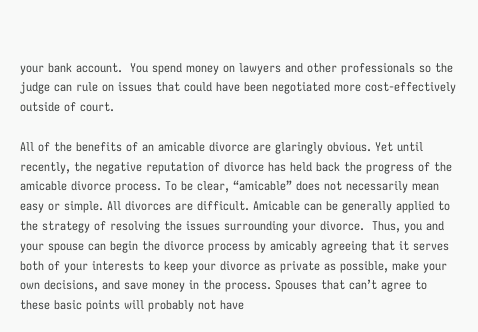your bank account.  You spend money on lawyers and other professionals so the judge can rule on issues that could have been negotiated more cost-effectively outside of court.

All of the benefits of an amicable divorce are glaringly obvious. Yet until recently, the negative reputation of divorce has held back the progress of the amicable divorce process. To be clear, “amicable” does not necessarily mean easy or simple. All divorces are difficult. Amicable can be generally applied to the strategy of resolving the issues surrounding your divorce.  Thus, you and your spouse can begin the divorce process by amicably agreeing that it serves both of your interests to keep your divorce as private as possible, make your own decisions, and save money in the process. Spouses that can’t agree to these basic points will probably not have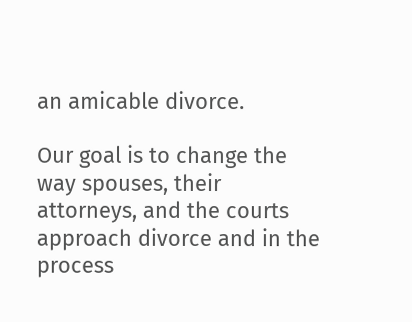an amicable divorce.

Our goal is to change the way spouses, their attorneys, and the courts approach divorce and in the process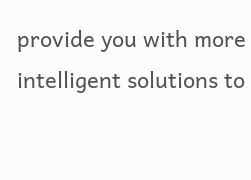provide you with more intelligent solutions to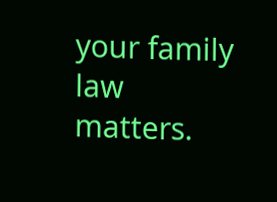your family law matters.